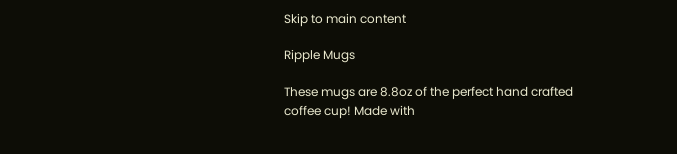Skip to main content

Ripple Mugs

These mugs are 8.8oz of the perfect hand crafted coffee cup! Made with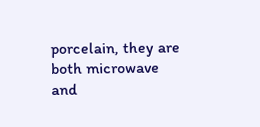porcelain, they are both microwave and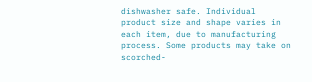dishwasher safe. Individual product size and shape varies in each item, due to manufacturing process. Some products may take on scorched-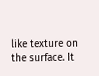like texture on the surface. It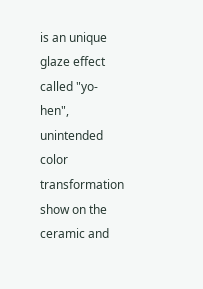is an unique glaze effect called "yo-hen", unintended color transformation show on the ceramic and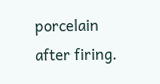porcelain after firing.